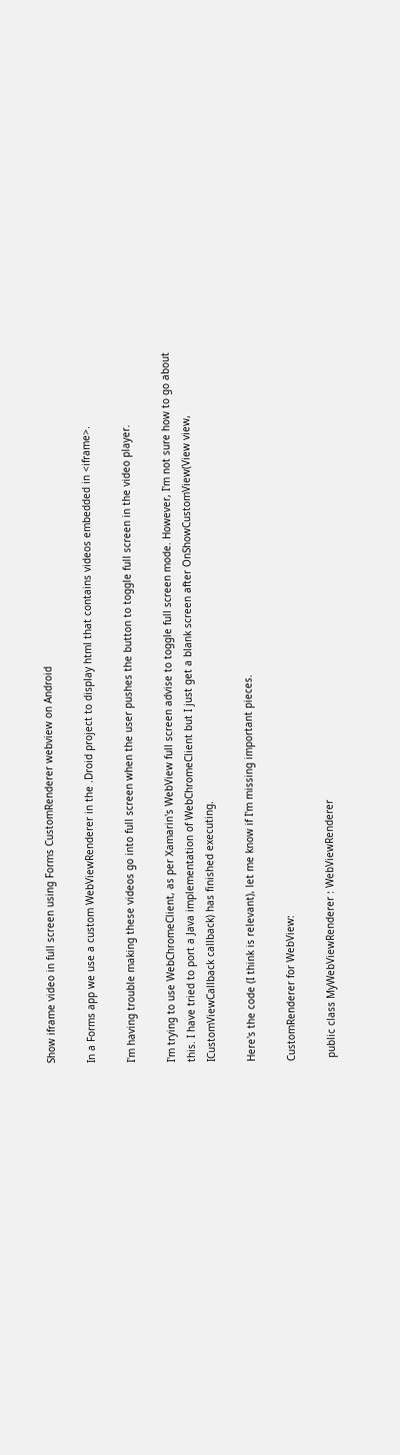Show iframe video in full screen using Forms CustomRenderer webview on Android

In a Forms app we use a custom WebViewRenderer in the .Droid project to display html that contains videos embedded in <iframe>.

I'm having trouble making these videos go into full screen when the user pushes the button to toggle full screen in the video player.

I'm trying to use WebChromeClient, as per Xamarin's WebView full screen advise to toggle full screen mode. However, I'm not sure how to go about this. I have tried to port a Java implementation of WebChromeClient but I just get a blank screen after OnShowCustomView(View view, ICustomViewCallback callback) has finished executing.

Here's the code (I think is relevant), let me know if I'm missing important pieces.

CustomRenderer for WebView:

 public class MyWebViewRenderer : WebViewRenderer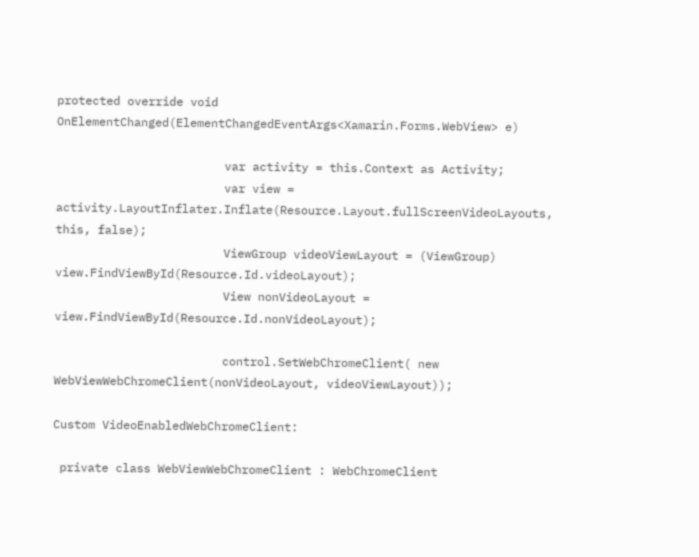protected override void OnElementChanged(ElementChangedEventArgs<Xamarin.Forms.WebView> e)

                        var activity = this.Context as Activity;
                        var view = activity.LayoutInflater.Inflate(Resource.Layout.fullScreenVideoLayouts, this, false);
                        ViewGroup videoViewLayout = (ViewGroup) view.FindViewById(Resource.Id.videoLayout);
                        View nonVideoLayout = view.FindViewById(Resource.Id.nonVideoLayout);

                        control.SetWebChromeClient( new WebViewWebChromeClient(nonVideoLayout, videoViewLayout));

Custom VideoEnabledWebChromeClient:

 private class WebViewWebChromeClient : WebChromeClient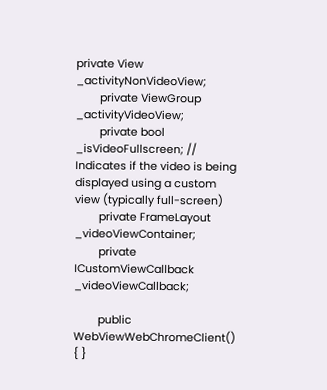private View _activityNonVideoView;
        private ViewGroup _activityVideoView;
        private bool _isVideoFullscreen; // Indicates if the video is being displayed using a custom view (typically full-screen)
        private FrameLayout _videoViewContainer;
        private ICustomViewCallback _videoViewCallback;

        public WebViewWebChromeClient() { }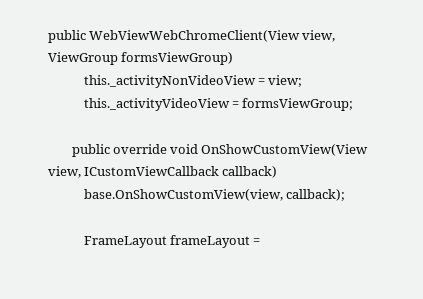public WebViewWebChromeClient(View view, ViewGroup formsViewGroup)
            this._activityNonVideoView = view;
            this._activityVideoView = formsViewGroup;

        public override void OnShowCustomView(View view, ICustomViewCallback callback)
            base.OnShowCustomView(view, callback);

            FrameLayout frameLayout =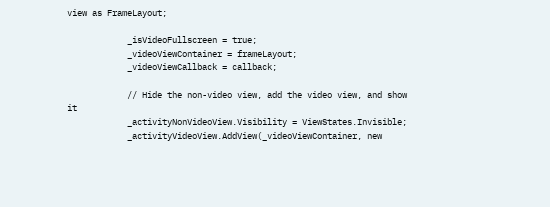view as FrameLayout;

            _isVideoFullscreen = true;
            _videoViewContainer = frameLayout;
            _videoViewCallback = callback;

            // Hide the non-video view, add the video view, and show it
            _activityNonVideoView.Visibility = ViewStates.Invisible;
            _activityVideoView.AddView(_videoViewContainer, new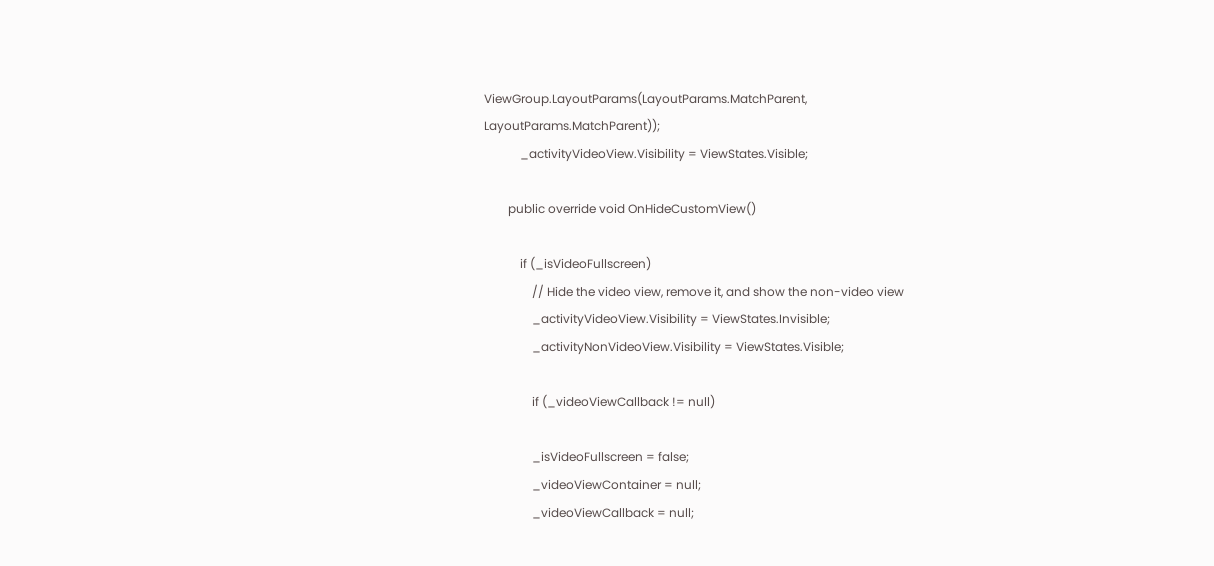ViewGroup.LayoutParams(LayoutParams.MatchParent, LayoutParams.MatchParent));
            _activityVideoView.Visibility = ViewStates.Visible;

        public override void OnHideCustomView()

            if (_isVideoFullscreen)
                // Hide the video view, remove it, and show the non-video view
                _activityVideoView.Visibility = ViewStates.Invisible;
                _activityNonVideoView.Visibility = ViewStates.Visible;

                if (_videoViewCallback != null)

                _isVideoFullscreen = false;
                _videoViewContainer = null;
                _videoViewCallback = null;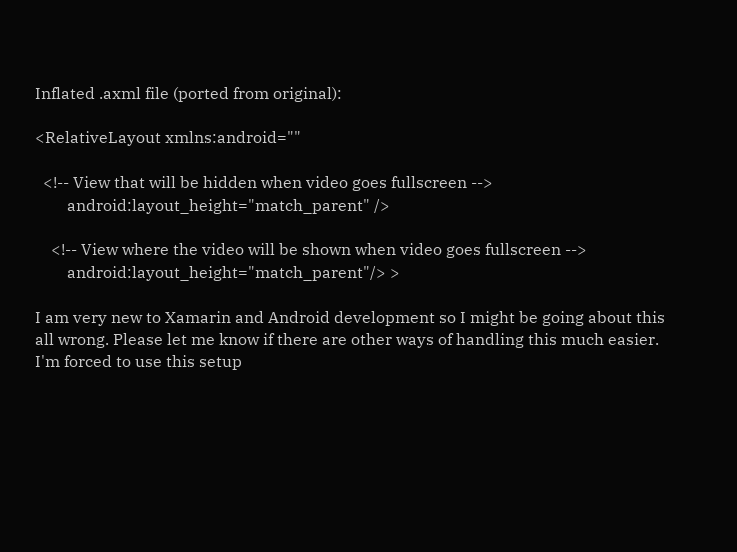Inflated .axml file (ported from original):

<RelativeLayout xmlns:android=""

  <!-- View that will be hidden when video goes fullscreen -->
        android:layout_height="match_parent" />

    <!-- View where the video will be shown when video goes fullscreen -->
        android:layout_height="match_parent"/> >

I am very new to Xamarin and Android development so I might be going about this all wrong. Please let me know if there are other ways of handling this much easier. I'm forced to use this setup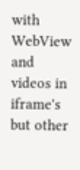with WebView and videos in iframe's but other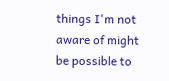things I'm not aware of might be possible to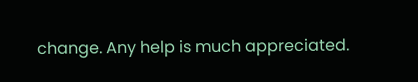change. Any help is much appreciated.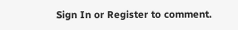Sign In or Register to comment.